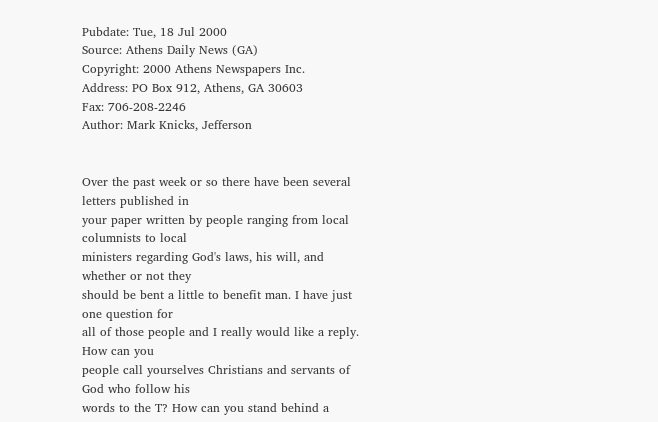Pubdate: Tue, 18 Jul 2000
Source: Athens Daily News (GA)
Copyright: 2000 Athens Newspapers Inc.
Address: PO Box 912, Athens, GA 30603
Fax: 706-208-2246
Author: Mark Knicks, Jefferson


Over the past week or so there have been several letters published in
your paper written by people ranging from local columnists to local
ministers regarding God's laws, his will, and whether or not they
should be bent a little to benefit man. I have just one question for
all of those people and I really would like a reply. How can you
people call yourselves Christians and servants of God who follow his
words to the T? How can you stand behind a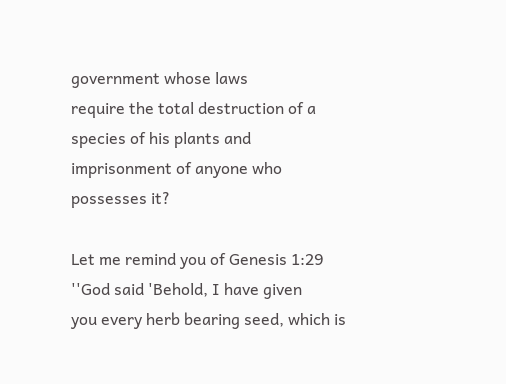government whose laws
require the total destruction of a species of his plants and
imprisonment of anyone who possesses it?

Let me remind you of Genesis 1:29 ''God said 'Behold, I have given
you every herb bearing seed, which is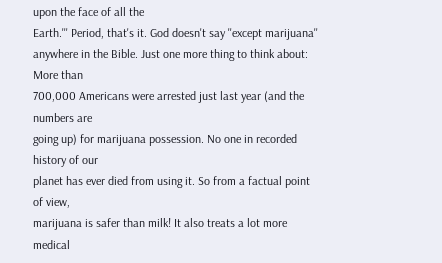upon the face of all the
Earth.''' Period, that's it. God doesn't say ''except marijuana''
anywhere in the Bible. Just one more thing to think about: More than
700,000 Americans were arrested just last year (and the numbers are
going up) for marijuana possession. No one in recorded history of our
planet has ever died from using it. So from a factual point of view,
marijuana is safer than milk! It also treats a lot more medical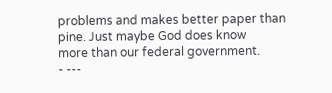problems and makes better paper than pine. Just maybe God does know
more than our federal government.
- ---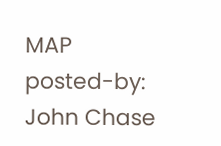MAP posted-by: John Chase